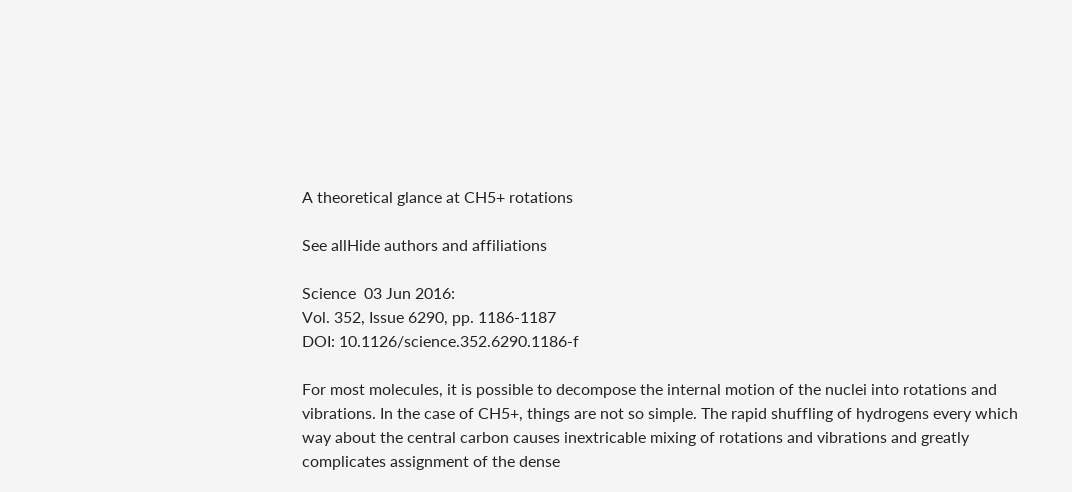A theoretical glance at CH5+ rotations

See allHide authors and affiliations

Science  03 Jun 2016:
Vol. 352, Issue 6290, pp. 1186-1187
DOI: 10.1126/science.352.6290.1186-f

For most molecules, it is possible to decompose the internal motion of the nuclei into rotations and vibrations. In the case of CH5+, things are not so simple. The rapid shuffling of hydrogens every which way about the central carbon causes inextricable mixing of rotations and vibrations and greatly complicates assignment of the dense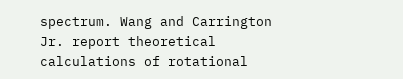spectrum. Wang and Carrington Jr. report theoretical calculations of rotational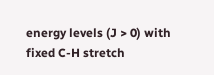energy levels (J > 0) with fixed C-H stretch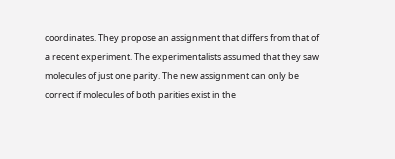coordinates. They propose an assignment that differs from that of a recent experiment. The experimentalists assumed that they saw molecules of just one parity. The new assignment can only be correct if molecules of both parities exist in the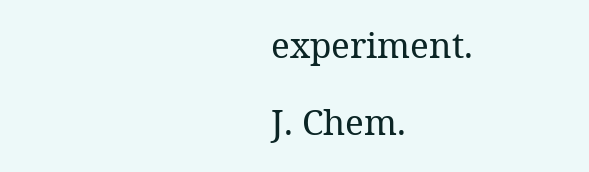experiment.

J. Chem.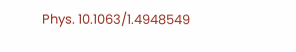Phys. 10.1063/1.4948549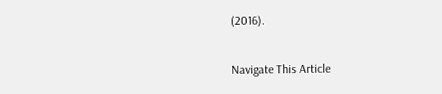(2016).

Navigate This Article